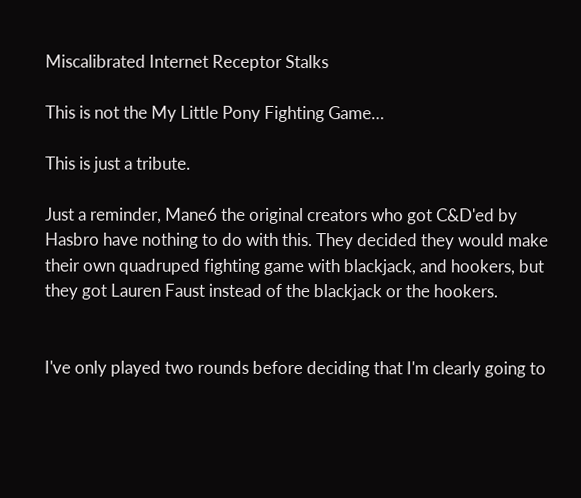Miscalibrated Internet Receptor Stalks

This is not the My Little Pony Fighting Game…

This is just a tribute.

Just a reminder, Mane6 the original creators who got C&D'ed by Hasbro have nothing to do with this. They decided they would make their own quadruped fighting game with blackjack, and hookers, but they got Lauren Faust instead of the blackjack or the hookers.


I've only played two rounds before deciding that I'm clearly going to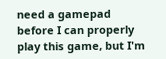need a gamepad before I can properly play this game, but I'm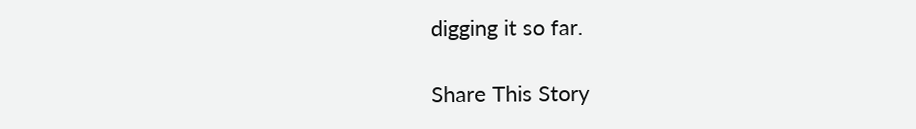digging it so far.

Share This Story